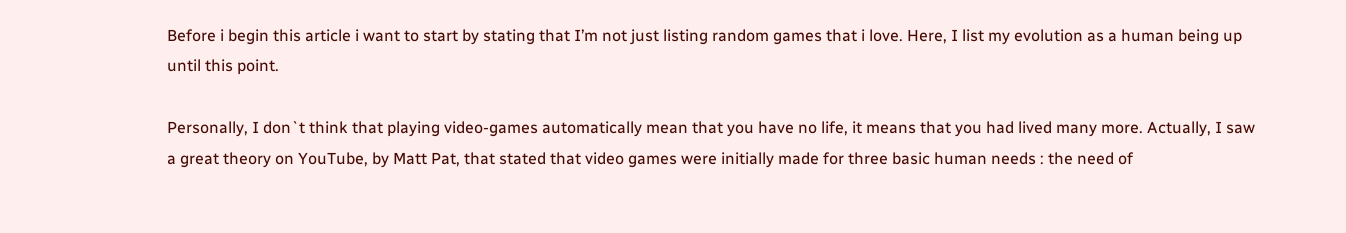Before i begin this article i want to start by stating that I’m not just listing random games that i love. Here, I list my evolution as a human being up until this point.

Personally, I don`t think that playing video-games automatically mean that you have no life, it means that you had lived many more. Actually, I saw a great theory on YouTube, by Matt Pat, that stated that video games were initially made for three basic human needs : the need of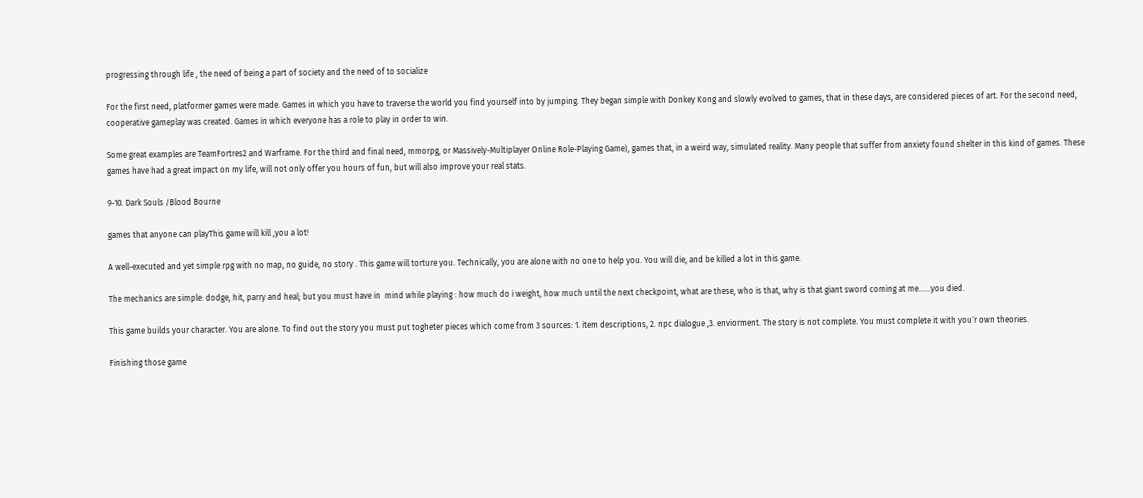progressing through life , the need of being a part of society and the need of to socialize

For the first need, platformer games were made. Games in which you have to traverse the world you find yourself into by jumping. They began simple with Donkey Kong and slowly evolved to games, that in these days, are considered pieces of art. For the second need, cooperative gameplay was created. Games in which everyone has a role to play in order to win.

Some great examples are TeamFortres2 and Warframe. For the third and final need, mmorpg, or Massively-Multiplayer Online Role-Playing Game), games that, in a weird way, simulated reality. Many people that suffer from anxiety found shelter in this kind of games. These games have had a great impact on my life, will not only offer you hours of fun, but will also improve your real stats.

9-10. Dark Souls /Blood Bourne

games that anyone can playThis game will kill ,you a lot!

A well-executed and yet simple rpg with no map, no guide, no story . This game will torture you. Technically, you are alone with no one to help you. You will die, and be killed a lot in this game.

The mechanics are simple: dodge, hit, parry and heal; but you must have in  mind while playing : how much do i weight, how much until the next checkpoint, what are these, who is that, why is that giant sword coming at me……you died.

This game builds your character. You are alone. To find out the story you must put togheter pieces which come from 3 sources: 1. item descriptions, 2. npc dialogue ,3. enviorment. The story is not complete. You must complete it with you`r own theories.

Finishing those game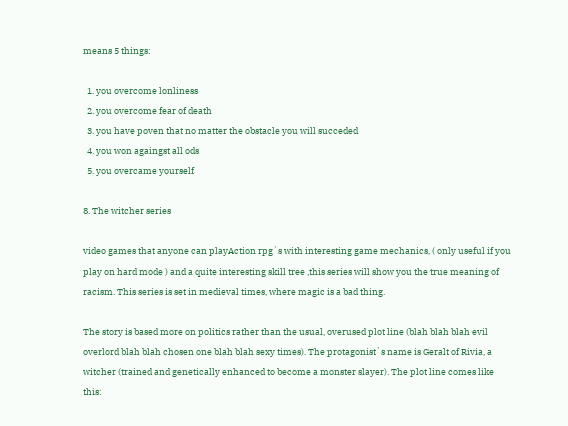means 5 things:

  1. you overcome lonliness
  2. you overcome fear of death
  3. you have poven that no matter the obstacle you will succeded
  4. you won againgst all ods
  5. you overcame yourself

8. The witcher series

video games that anyone can playAction rpg`s with interesting game mechanics, ( only useful if you play on hard mode ) and a quite interesting skill tree ,this series will show you the true meaning of racism. This series is set in medieval times, where magic is a bad thing.

The story is based more on politics rather than the usual, overused plot line (blah blah blah evil overlord blah blah chosen one blah blah sexy times). The protagonist`s name is Geralt of Rivia, a witcher (trained and genetically enhanced to become a monster slayer). The plot line comes like this: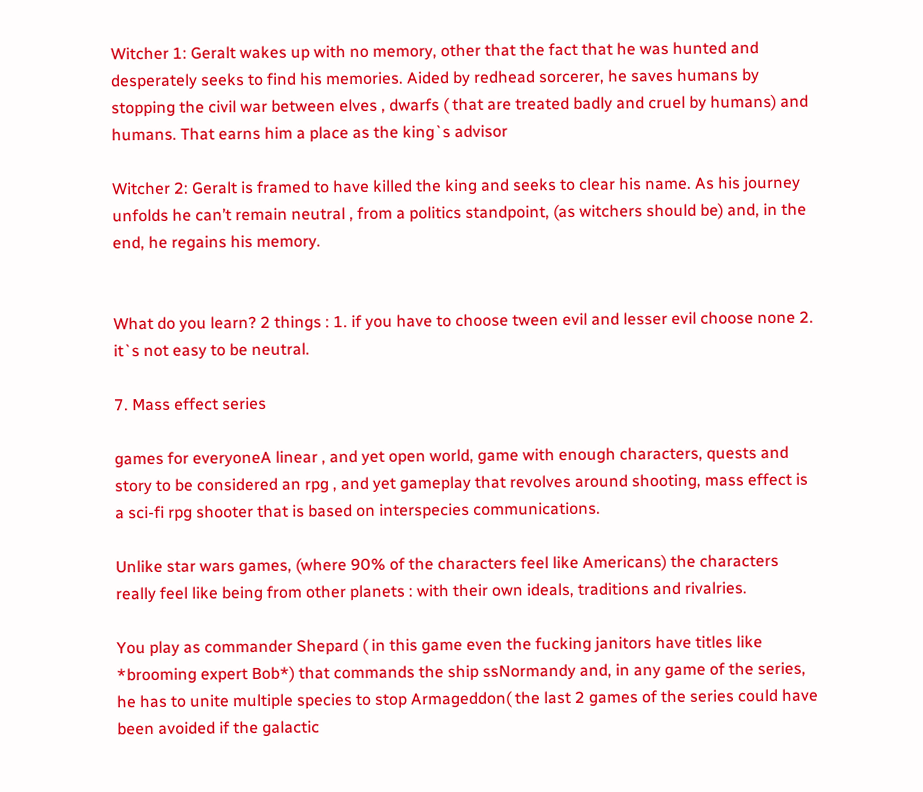Witcher 1: Geralt wakes up with no memory, other that the fact that he was hunted and desperately seeks to find his memories. Aided by redhead sorcerer, he saves humans by stopping the civil war between elves , dwarfs ( that are treated badly and cruel by humans) and humans. That earns him a place as the king`s advisor

Witcher 2: Geralt is framed to have killed the king and seeks to clear his name. As his journey unfolds he can’t remain neutral , from a politics standpoint, (as witchers should be) and, in the end, he regains his memory.


What do you learn? 2 things : 1. if you have to choose tween evil and lesser evil choose none 2. it`s not easy to be neutral.

7. Mass effect series

games for everyoneA linear , and yet open world, game with enough characters, quests and story to be considered an rpg , and yet gameplay that revolves around shooting, mass effect is a sci-fi rpg shooter that is based on interspecies communications.

Unlike star wars games, (where 90% of the characters feel like Americans) the characters really feel like being from other planets : with their own ideals, traditions and rivalries.

You play as commander Shepard ( in this game even the fucking janitors have titles like *brooming expert Bob*) that commands the ship ssNormandy and, in any game of the series, he has to unite multiple species to stop Armageddon( the last 2 games of the series could have been avoided if the galactic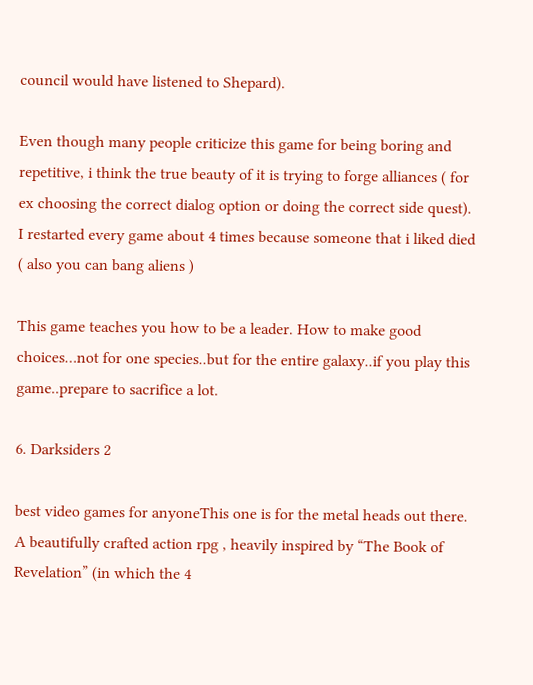council would have listened to Shepard).

Even though many people criticize this game for being boring and repetitive, i think the true beauty of it is trying to forge alliances ( for ex choosing the correct dialog option or doing the correct side quest). I restarted every game about 4 times because someone that i liked died ( also you can bang aliens )

This game teaches you how to be a leader. How to make good choices…not for one species..but for the entire galaxy..if you play this game..prepare to sacrifice a lot.

6. Darksiders 2

best video games for anyoneThis one is for the metal heads out there. A beautifully crafted action rpg , heavily inspired by “The Book of Revelation” (in which the 4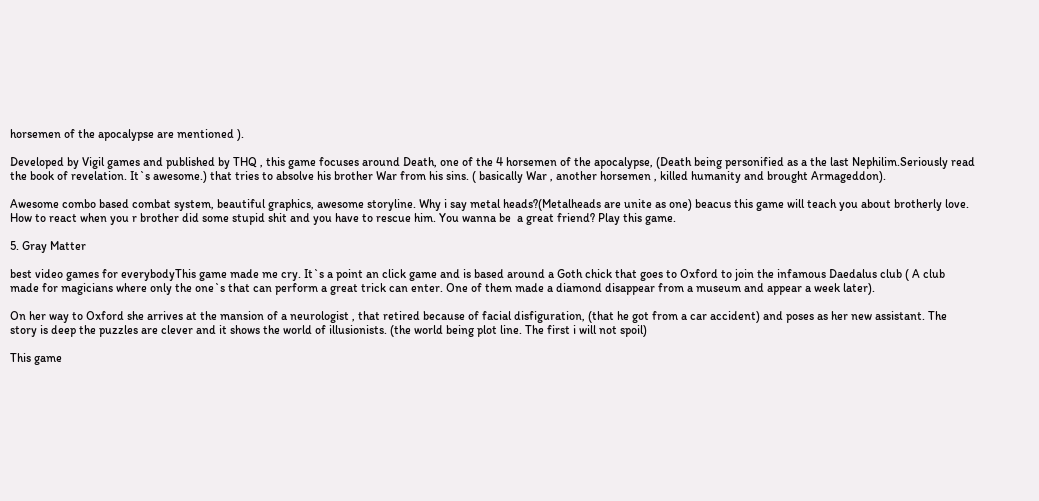horsemen of the apocalypse are mentioned ).

Developed by Vigil games and published by THQ , this game focuses around Death, one of the 4 horsemen of the apocalypse, (Death being personified as a the last Nephilim.Seriously read the book of revelation. It`s awesome.) that tries to absolve his brother War from his sins. ( basically War , another horsemen , killed humanity and brought Armageddon).

Awesome combo based combat system, beautiful graphics, awesome storyline. Why i say metal heads?(Metalheads are unite as one) beacus this game will teach you about brotherly love. How to react when you r brother did some stupid shit and you have to rescue him. You wanna be  a great friend? Play this game.

5. Gray Matter

best video games for everybodyThis game made me cry. It`s a point an click game and is based around a Goth chick that goes to Oxford to join the infamous Daedalus club ( A club made for magicians where only the one`s that can perform a great trick can enter. One of them made a diamond disappear from a museum and appear a week later).

On her way to Oxford she arrives at the mansion of a neurologist , that retired because of facial disfiguration, (that he got from a car accident) and poses as her new assistant. The story is deep the puzzles are clever and it shows the world of illusionists. (the world being plot line. The first i will not spoil)

This game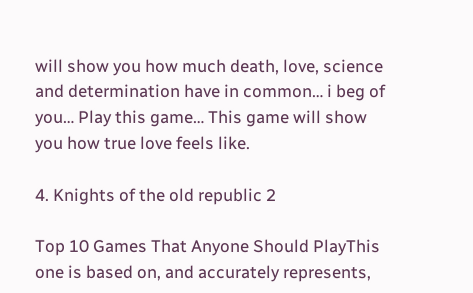will show you how much death, love, science and determination have in common… i beg of you… Play this game… This game will show you how true love feels like.

4. Knights of the old republic 2

Top 10 Games That Anyone Should PlayThis one is based on, and accurately represents,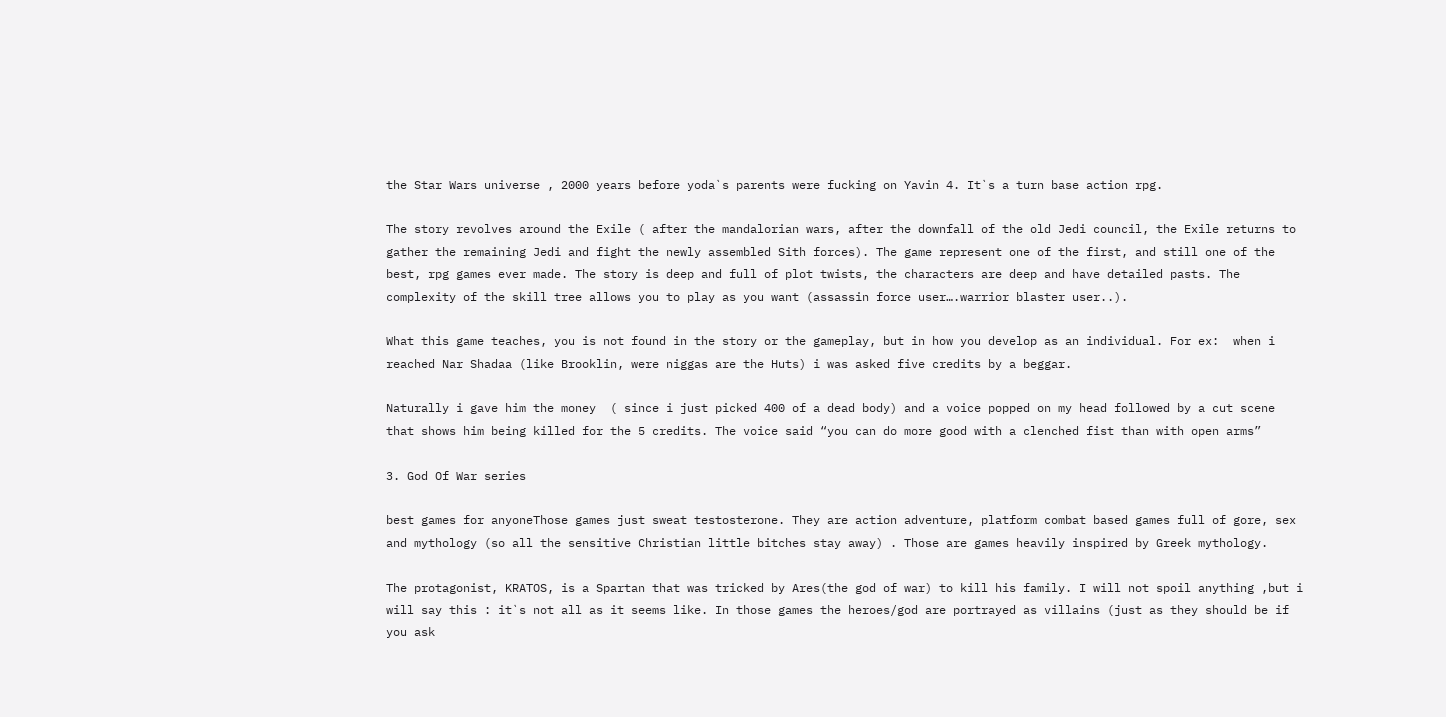the Star Wars universe , 2000 years before yoda`s parents were fucking on Yavin 4. It`s a turn base action rpg.

The story revolves around the Exile ( after the mandalorian wars, after the downfall of the old Jedi council, the Exile returns to gather the remaining Jedi and fight the newly assembled Sith forces). The game represent one of the first, and still one of the best, rpg games ever made. The story is deep and full of plot twists, the characters are deep and have detailed pasts. The complexity of the skill tree allows you to play as you want (assassin force user….warrior blaster user..).

What this game teaches, you is not found in the story or the gameplay, but in how you develop as an individual. For ex:  when i reached Nar Shadaa (like Brooklin, were niggas are the Huts) i was asked five credits by a beggar.

Naturally i gave him the money  ( since i just picked 400 of a dead body) and a voice popped on my head followed by a cut scene that shows him being killed for the 5 credits. The voice said “you can do more good with a clenched fist than with open arms”

3. God Of War series

best games for anyoneThose games just sweat testosterone. They are action adventure, platform combat based games full of gore, sex and mythology (so all the sensitive Christian little bitches stay away) . Those are games heavily inspired by Greek mythology.

The protagonist, KRATOS, is a Spartan that was tricked by Ares(the god of war) to kill his family. I will not spoil anything ,but i will say this : it`s not all as it seems like. In those games the heroes/god are portrayed as villains (just as they should be if you ask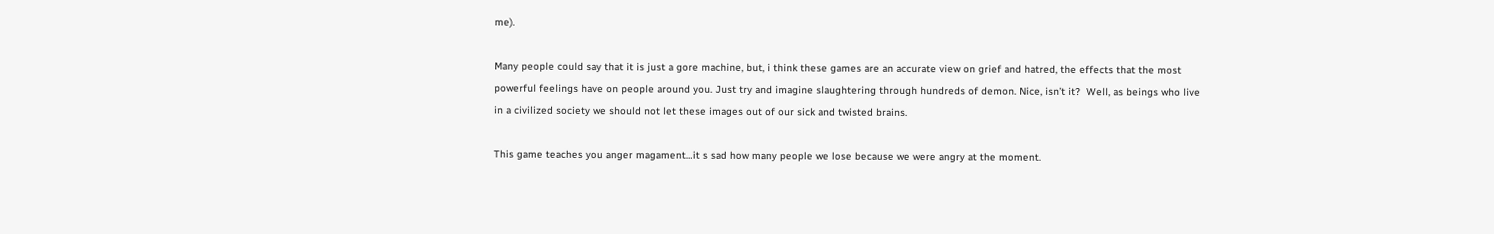me).

Many people could say that it is just a gore machine, but, i think these games are an accurate view on grief and hatred, the effects that the most powerful feelings have on people around you. Just try and imagine slaughtering through hundreds of demon. Nice, isn’t it?  Well, as beings who live in a civilized society we should not let these images out of our sick and twisted brains.

This game teaches you anger magament…it s sad how many people we lose because we were angry at the moment.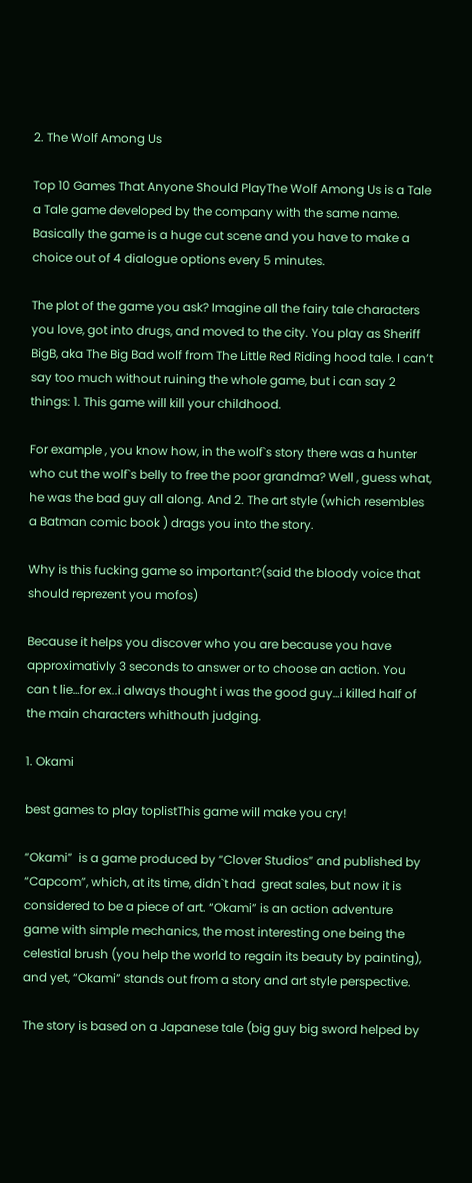2. The Wolf Among Us

Top 10 Games That Anyone Should PlayThe Wolf Among Us is a Tale a Tale game developed by the company with the same name. Basically the game is a huge cut scene and you have to make a choice out of 4 dialogue options every 5 minutes.

The plot of the game you ask? Imagine all the fairy tale characters you love, got into drugs, and moved to the city. You play as Sheriff BigB, aka The Big Bad wolf from The Little Red Riding hood tale. I can’t say too much without ruining the whole game, but i can say 2 things: 1. This game will kill your childhood.

For example , you know how, in the wolf`s story there was a hunter who cut the wolf`s belly to free the poor grandma? Well , guess what, he was the bad guy all along. And 2. The art style (which resembles a Batman comic book ) drags you into the story.

Why is this fucking game so important?(said the bloody voice that should reprezent you mofos)

Because it helps you discover who you are because you have approximativly 3 seconds to answer or to choose an action. You can t lie…for ex..i always thought i was the good guy…i killed half of the main characters whithouth judging.

1. Okami

best games to play toplistThis game will make you cry!

“Okami”  is a game produced by “Clover Studios” and published by “Capcom”, which, at its time, didn`t had  great sales, but now it is considered to be a piece of art. “Okami” is an action adventure game with simple mechanics, the most interesting one being the celestial brush (you help the world to regain its beauty by painting), and yet, “Okami” stands out from a story and art style perspective.

The story is based on a Japanese tale (big guy big sword helped by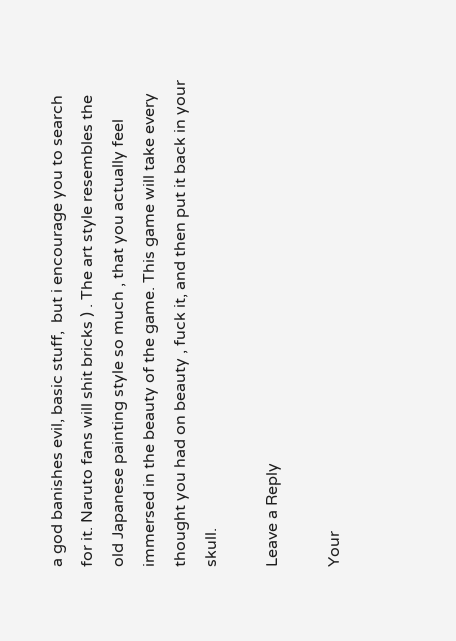a god banishes evil, basic stuff,  but i encourage you to search for it. Naruto fans will shit bricks ) . The art style resembles the old Japanese painting style so much , that you actually feel immersed in the beauty of the game. This game will take every thought you had on beauty , fuck it, and then put it back in your skull.

Leave a Reply

Your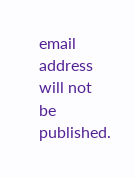email address will not be published.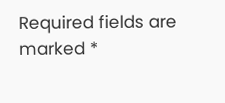Required fields are marked *